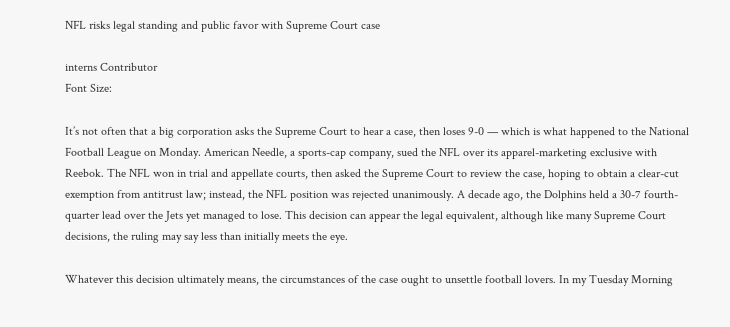NFL risks legal standing and public favor with Supreme Court case

interns Contributor
Font Size:

It’s not often that a big corporation asks the Supreme Court to hear a case, then loses 9-0 — which is what happened to the National Football League on Monday. American Needle, a sports-cap company, sued the NFL over its apparel-marketing exclusive with Reebok. The NFL won in trial and appellate courts, then asked the Supreme Court to review the case, hoping to obtain a clear-cut exemption from antitrust law; instead, the NFL position was rejected unanimously. A decade ago, the Dolphins held a 30-7 fourth-quarter lead over the Jets yet managed to lose. This decision can appear the legal equivalent, although like many Supreme Court decisions, the ruling may say less than initially meets the eye.

Whatever this decision ultimately means, the circumstances of the case ought to unsettle football lovers. In my Tuesday Morning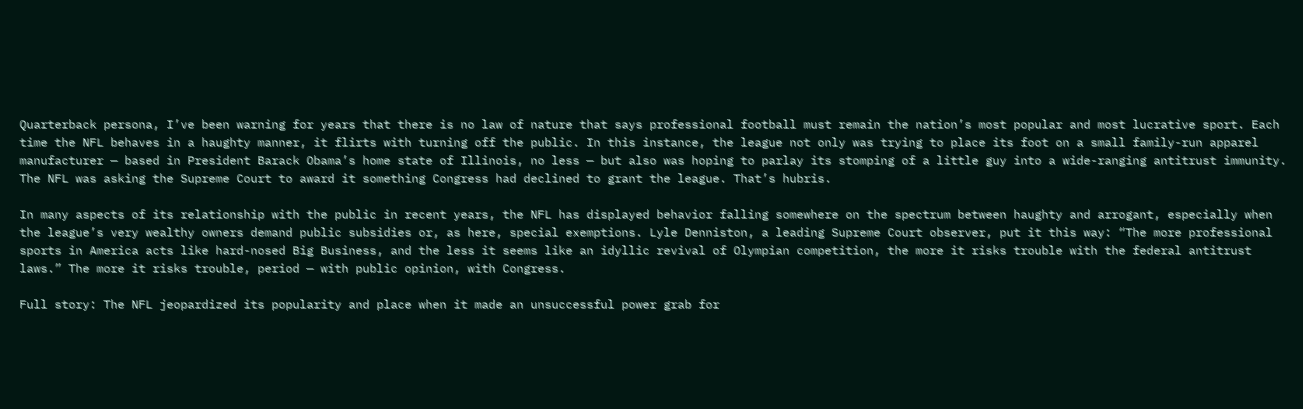Quarterback persona, I’ve been warning for years that there is no law of nature that says professional football must remain the nation’s most popular and most lucrative sport. Each time the NFL behaves in a haughty manner, it flirts with turning off the public. In this instance, the league not only was trying to place its foot on a small family-run apparel manufacturer — based in President Barack Obama’s home state of Illinois, no less — but also was hoping to parlay its stomping of a little guy into a wide-ranging antitrust immunity. The NFL was asking the Supreme Court to award it something Congress had declined to grant the league. That’s hubris.

In many aspects of its relationship with the public in recent years, the NFL has displayed behavior falling somewhere on the spectrum between haughty and arrogant, especially when the league’s very wealthy owners demand public subsidies or, as here, special exemptions. Lyle Denniston, a leading Supreme Court observer, put it this way: “The more professional sports in America acts like hard-nosed Big Business, and the less it seems like an idyllic revival of Olympian competition, the more it risks trouble with the federal antitrust laws.” The more it risks trouble, period — with public opinion, with Congress.

Full story: The NFL jeopardized its popularity and place when it made an unsuccessful power grab for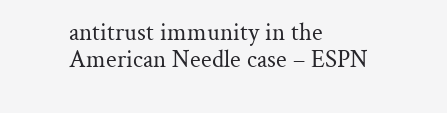antitrust immunity in the American Needle case – ESPN